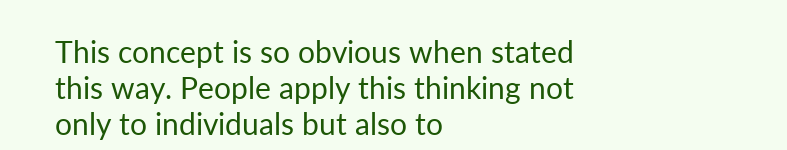This concept is so obvious when stated this way. People apply this thinking not only to individuals but also to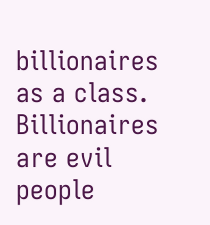billionaires as a class. Billionaires are evil people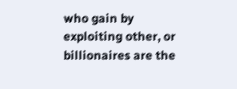who gain by exploiting other, or billionaires are the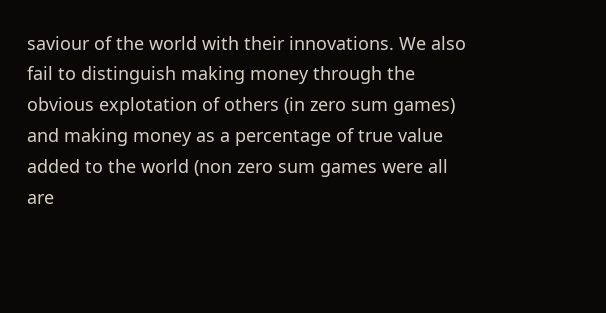saviour of the world with their innovations. We also fail to distinguish making money through the obvious explotation of others (in zero sum games) and making money as a percentage of true value added to the world (non zero sum games were all are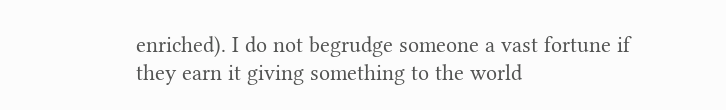enriched). I do not begrudge someone a vast fortune if they earn it giving something to the world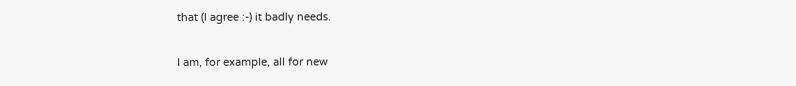that (I agree :-) it badly needs.

I am, for example, all for new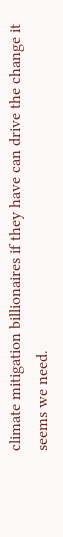climate mitigation billionaires if they have can drive the change it seems we need.